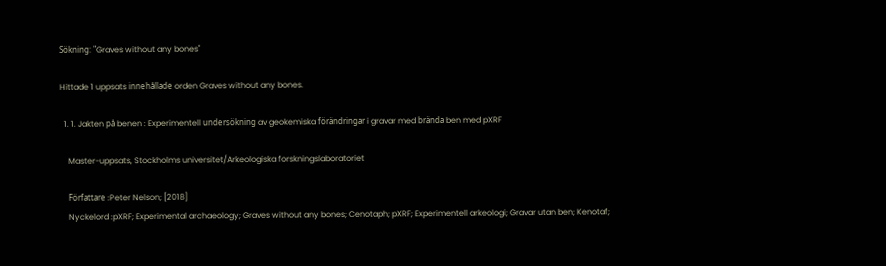Sökning: "Graves without any bones"

Hittade 1 uppsats innehållade orden Graves without any bones.

  1. 1. Jakten på benen : Experimentell undersökning av geokemiska förändringar i gravar med brända ben med pXRF

    Master-uppsats, Stockholms universitet/Arkeologiska forskningslaboratoriet

    Författare :Peter Nelson; [2018]
    Nyckelord :pXRF; Experimental archaeology; Graves without any bones; Cenotaph; pXRF; Experimentell arkeologi; Gravar utan ben; Kenotaf;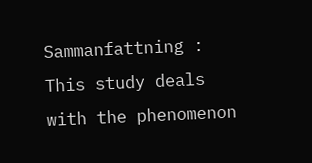Sammanfattning : This study deals with the phenomenon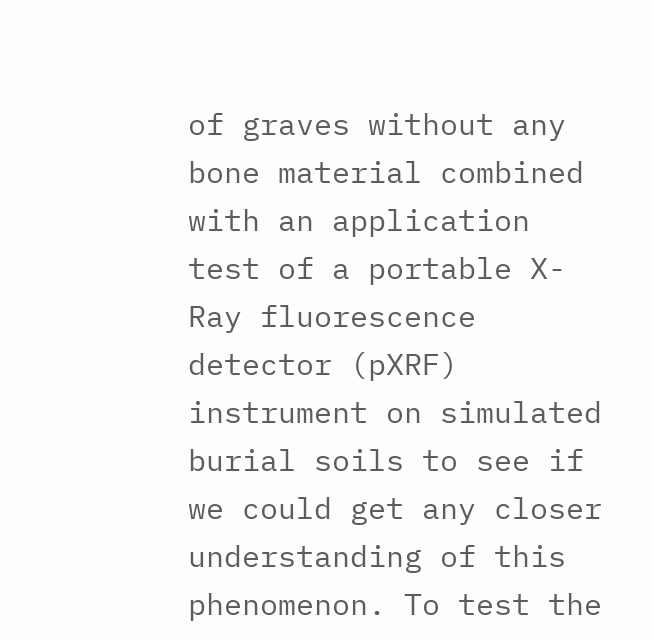of graves without any bone material combined with an application test of a portable X-Ray fluorescence detector (pXRF) instrument on simulated burial soils to see if we could get any closer understanding of this phenomenon. To test the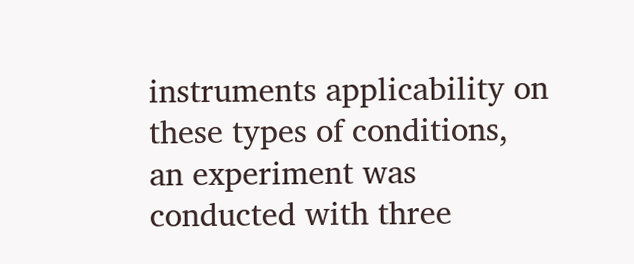instruments applicability on these types of conditions, an experiment was conducted with three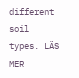different soil types. LÄS MER